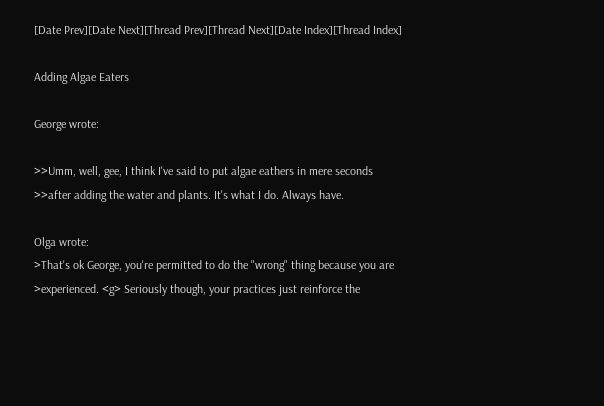[Date Prev][Date Next][Thread Prev][Thread Next][Date Index][Thread Index]

Adding Algae Eaters

George wrote:

>>Umm, well, gee, I think I've said to put algae eathers in mere seconds
>>after adding the water and plants. It's what I do. Always have.

Olga wrote:
>That's ok George, you're permitted to do the "wrong" thing because you are
>experienced. <g> Seriously though, your practices just reinforce the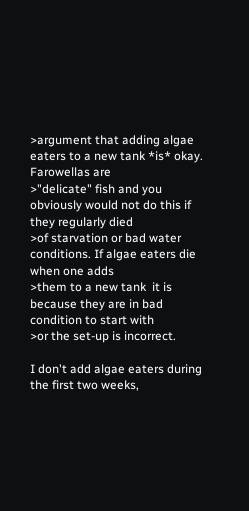>argument that adding algae eaters to a new tank *is* okay. Farowellas are
>"delicate" fish and you obviously would not do this if they regularly died
>of starvation or bad water conditions. If algae eaters die when one adds
>them to a new tank  it is because they are in bad condition to start with
>or the set-up is incorrect.

I don't add algae eaters during the first two weeks,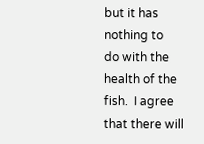but it has nothing to
do with the health of the fish.  I agree that there will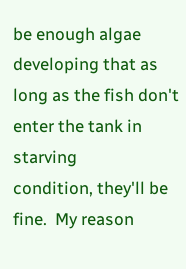be enough algae
developing that as long as the fish don't enter the tank in starving
condition, they'll be fine.  My reason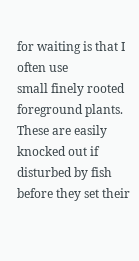for waiting is that I often use
small finely rooted foreground plants.  These are easily knocked out if
disturbed by fish before they set their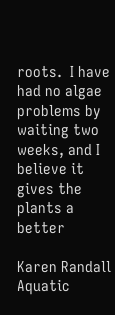roots.  I have had no algae
problems by waiting two weeks, and I believe it gives the plants a better

Karen Randall
Aquatic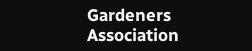Gardeners Association